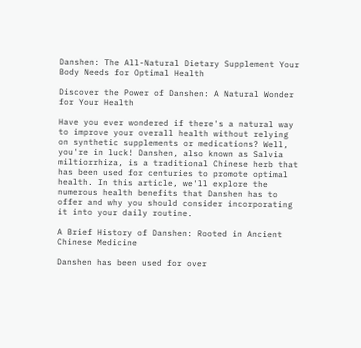Danshen: The All-Natural Dietary Supplement Your Body Needs for Optimal Health

Discover the Power of Danshen: A Natural Wonder for Your Health

Have you ever wondered if there's a natural way to improve your overall health without relying on synthetic supplements or medications? Well, you're in luck! Danshen, also known as Salvia miltiorrhiza, is a traditional Chinese herb that has been used for centuries to promote optimal health. In this article, we'll explore the numerous health benefits that Danshen has to offer and why you should consider incorporating it into your daily routine.

A Brief History of Danshen: Rooted in Ancient Chinese Medicine

Danshen has been used for over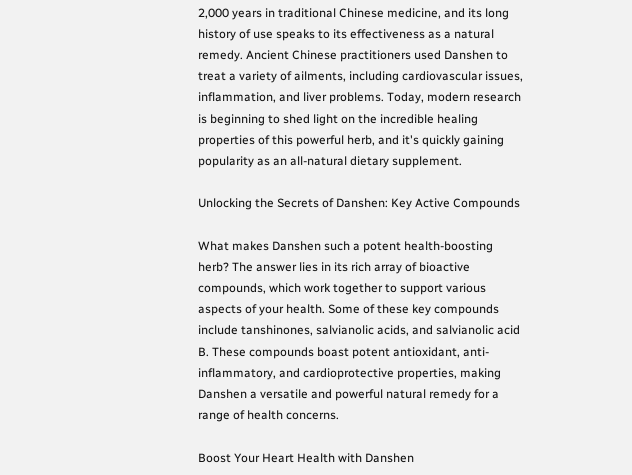2,000 years in traditional Chinese medicine, and its long history of use speaks to its effectiveness as a natural remedy. Ancient Chinese practitioners used Danshen to treat a variety of ailments, including cardiovascular issues, inflammation, and liver problems. Today, modern research is beginning to shed light on the incredible healing properties of this powerful herb, and it's quickly gaining popularity as an all-natural dietary supplement.

Unlocking the Secrets of Danshen: Key Active Compounds

What makes Danshen such a potent health-boosting herb? The answer lies in its rich array of bioactive compounds, which work together to support various aspects of your health. Some of these key compounds include tanshinones, salvianolic acids, and salvianolic acid B. These compounds boast potent antioxidant, anti-inflammatory, and cardioprotective properties, making Danshen a versatile and powerful natural remedy for a range of health concerns.

Boost Your Heart Health with Danshen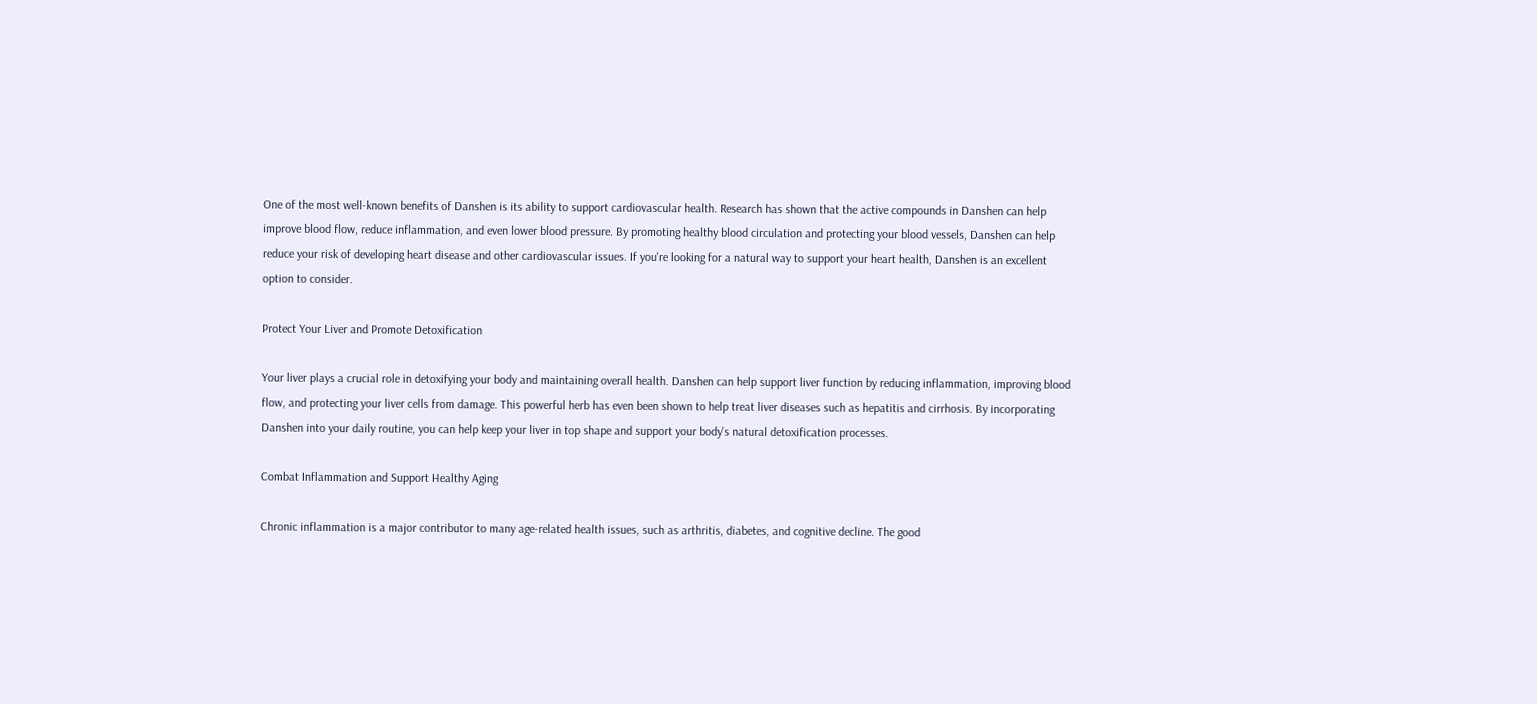One of the most well-known benefits of Danshen is its ability to support cardiovascular health. Research has shown that the active compounds in Danshen can help improve blood flow, reduce inflammation, and even lower blood pressure. By promoting healthy blood circulation and protecting your blood vessels, Danshen can help reduce your risk of developing heart disease and other cardiovascular issues. If you're looking for a natural way to support your heart health, Danshen is an excellent option to consider.

Protect Your Liver and Promote Detoxification

Your liver plays a crucial role in detoxifying your body and maintaining overall health. Danshen can help support liver function by reducing inflammation, improving blood flow, and protecting your liver cells from damage. This powerful herb has even been shown to help treat liver diseases such as hepatitis and cirrhosis. By incorporating Danshen into your daily routine, you can help keep your liver in top shape and support your body's natural detoxification processes.

Combat Inflammation and Support Healthy Aging

Chronic inflammation is a major contributor to many age-related health issues, such as arthritis, diabetes, and cognitive decline. The good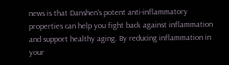news is that Danshen's potent anti-inflammatory properties can help you fight back against inflammation and support healthy aging. By reducing inflammation in your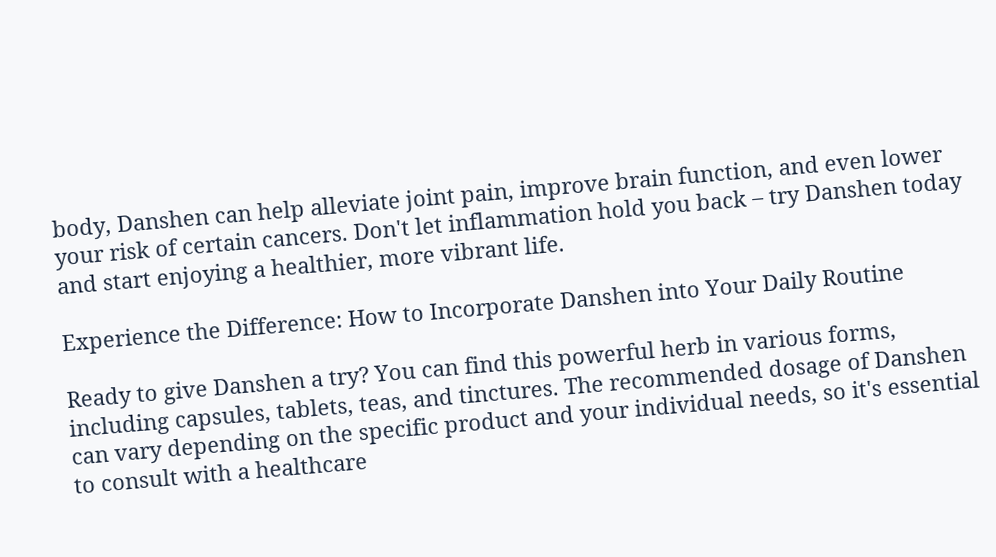body, Danshen can help alleviate joint pain, improve brain function, and even lower your risk of certain cancers. Don't let inflammation hold you back – try Danshen today and start enjoying a healthier, more vibrant life.

Experience the Difference: How to Incorporate Danshen into Your Daily Routine

Ready to give Danshen a try? You can find this powerful herb in various forms, including capsules, tablets, teas, and tinctures. The recommended dosage of Danshen can vary depending on the specific product and your individual needs, so it's essential to consult with a healthcare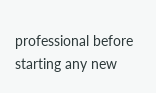professional before starting any new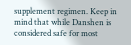supplement regimen. Keep in mind that while Danshen is considered safe for most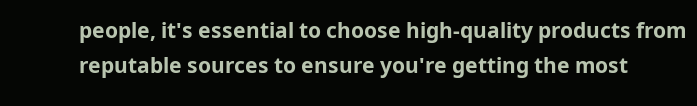people, it's essential to choose high-quality products from reputable sources to ensure you're getting the most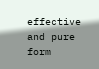effective and pure form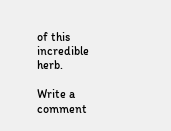of this incredible herb.

Write a comment